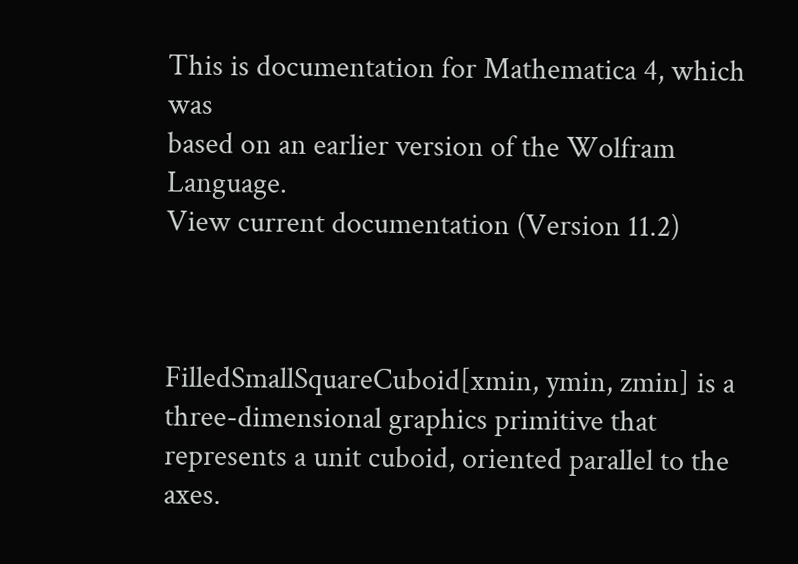This is documentation for Mathematica 4, which was
based on an earlier version of the Wolfram Language.
View current documentation (Version 11.2)



FilledSmallSquareCuboid[xmin, ymin, zmin] is a three-dimensional graphics primitive that represents a unit cuboid, oriented parallel to the axes.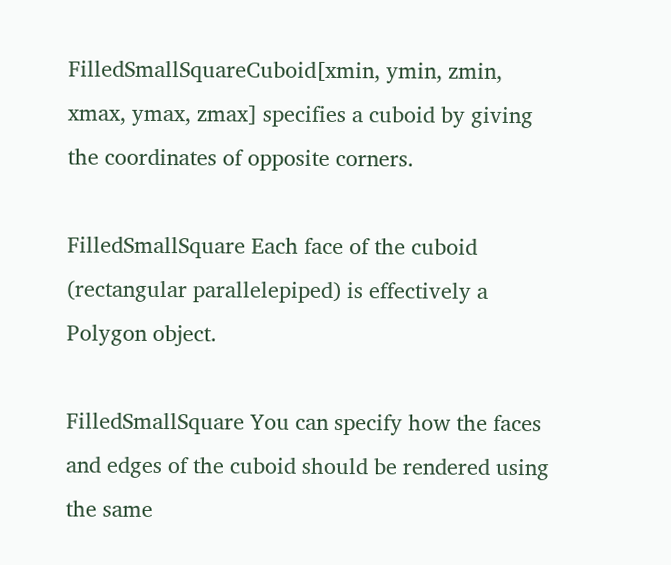FilledSmallSquareCuboid[xmin, ymin, zmin, xmax, ymax, zmax] specifies a cuboid by giving the coordinates of opposite corners.

FilledSmallSquare Each face of the cuboid (rectangular parallelepiped) is effectively a Polygon object.

FilledSmallSquare You can specify how the faces and edges of the cuboid should be rendered using the same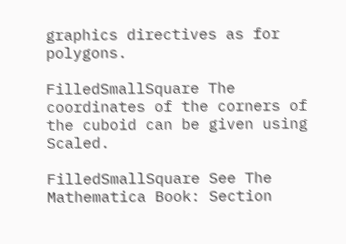graphics directives as for polygons.

FilledSmallSquare The coordinates of the corners of the cuboid can be given using Scaled.

FilledSmallSquare See The Mathematica Book: Section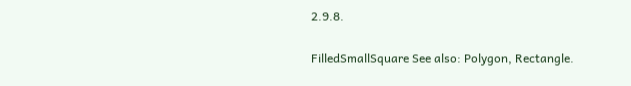2.9.8.

FilledSmallSquare See also: Polygon, Rectangle.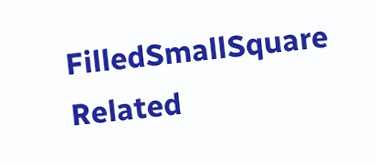FilledSmallSquare Related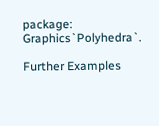package: Graphics`Polyhedra`.

Further Examples